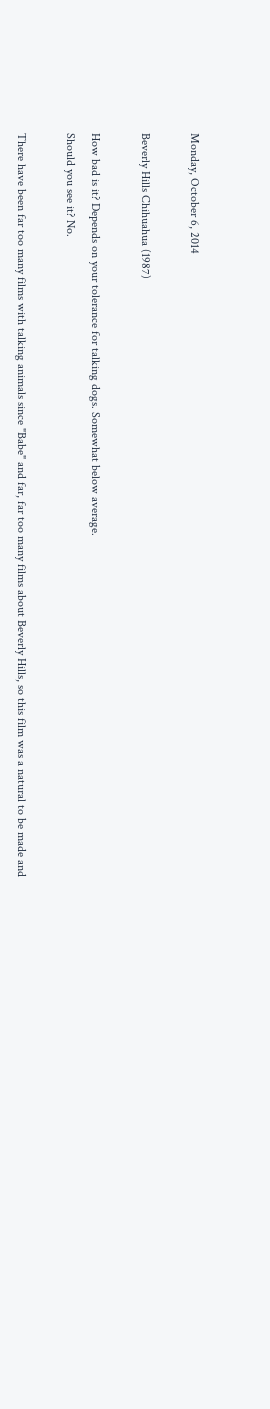Monday, October 6, 2014

Beverly Hills Chihuahua (1987)

How bad is it? Depends on your tolerance for talking dogs. Somewhat below average.
Should you see it? No.

There have been far too many films with talking animals since "Babe" and far, far too many films about Beverly Hills, so this film was a natural to be made and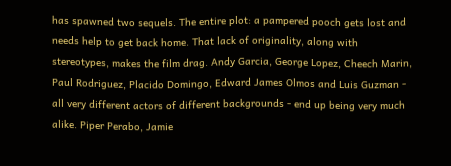has spawned two sequels. The entire plot: a pampered pooch gets lost and needs help to get back home. That lack of originality, along with stereotypes, makes the film drag. Andy Garcia, George Lopez, Cheech Marin, Paul Rodriguez, Placido Domingo, Edward James Olmos and Luis Guzman - all very different actors of different backgrounds - end up being very much alike. Piper Perabo, Jamie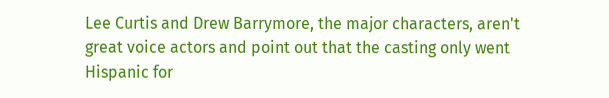Lee Curtis and Drew Barrymore, the major characters, aren't great voice actors and point out that the casting only went Hispanic for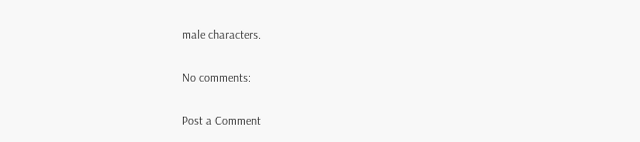male characters.

No comments:

Post a Comment